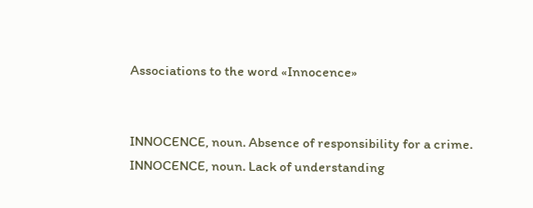Associations to the word «Innocence»


INNOCENCE, noun. Absence of responsibility for a crime.
INNOCENCE, noun. Lack of understanding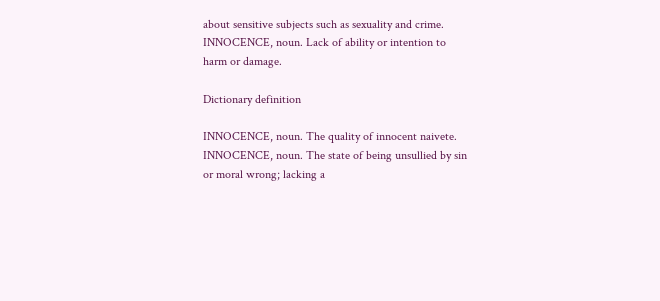about sensitive subjects such as sexuality and crime.
INNOCENCE, noun. Lack of ability or intention to harm or damage.

Dictionary definition

INNOCENCE, noun. The quality of innocent naivete.
INNOCENCE, noun. The state of being unsullied by sin or moral wrong; lacking a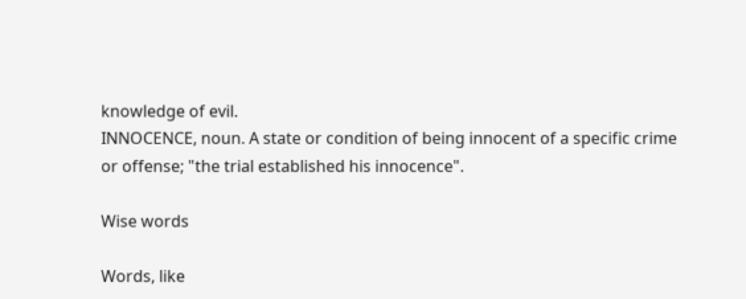knowledge of evil.
INNOCENCE, noun. A state or condition of being innocent of a specific crime or offense; "the trial established his innocence".

Wise words

Words, like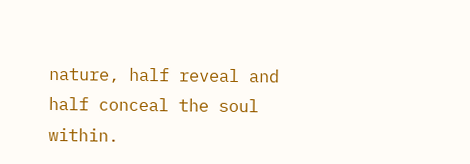nature, half reveal and half conceal the soul within.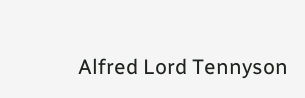Alfred Lord Tennyson